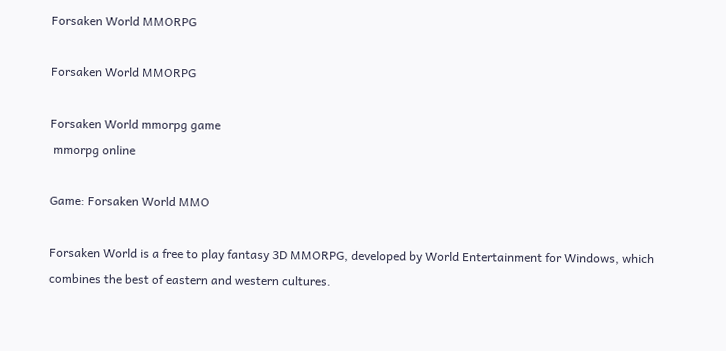Forsaken World MMORPG

Forsaken World MMORPG

Forsaken World mmorpg game
 mmorpg online

Game: Forsaken World MMO

Forsaken World is a free to play fantasy 3D MMORPG, developed by World Entertainment for Windows, which combines the best of eastern and western cultures.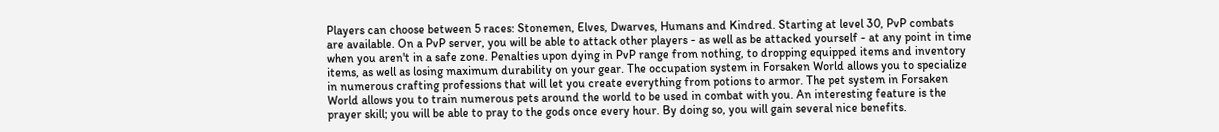Players can choose between 5 races: Stonemen, Elves, Dwarves, Humans and Kindred. Starting at level 30, PvP combats are available. On a PvP server, you will be able to attack other players - as well as be attacked yourself - at any point in time when you aren't in a safe zone. Penalties upon dying in PvP range from nothing, to dropping equipped items and inventory items, as well as losing maximum durability on your gear. The occupation system in Forsaken World allows you to specialize in numerous crafting professions that will let you create everything from potions to armor. The pet system in Forsaken World allows you to train numerous pets around the world to be used in combat with you. An interesting feature is the prayer skill; you will be able to pray to the gods once every hour. By doing so, you will gain several nice benefits.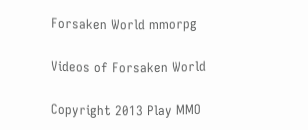Forsaken World mmorpg

Videos of Forsaken World

Copyright 2013 Play MMO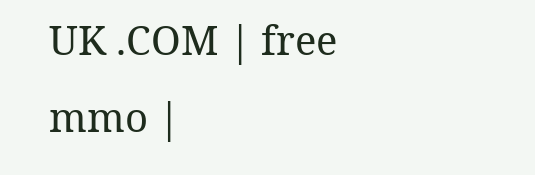UK .COM | free mmo |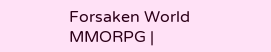Forsaken World MMORPG |